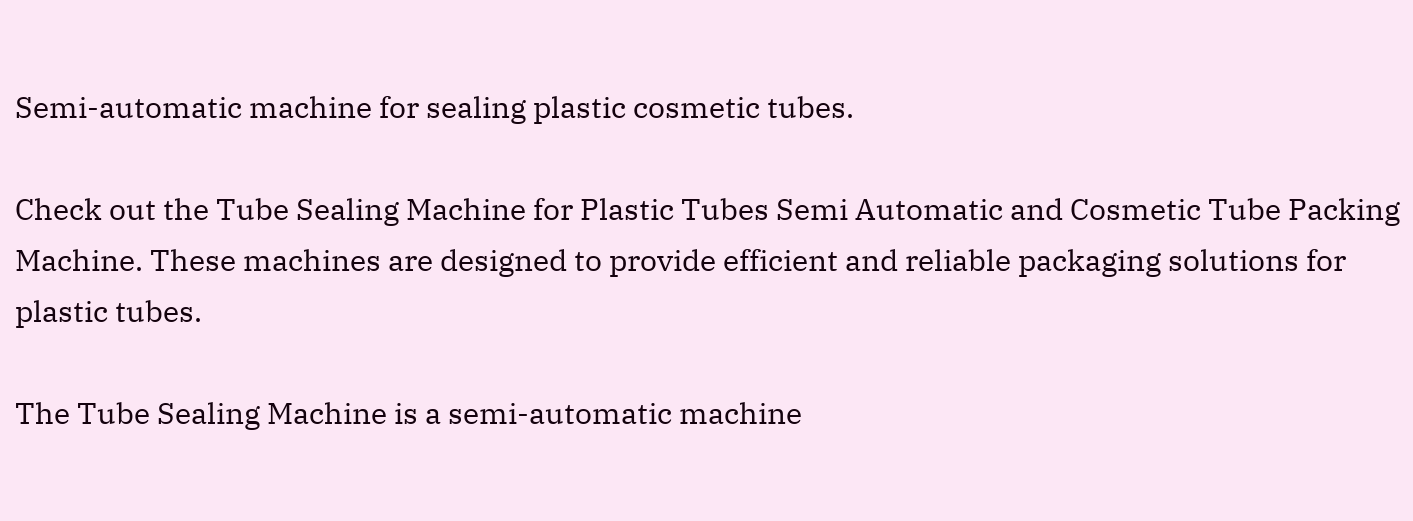Semi-automatic machine for sealing plastic cosmetic tubes.

Check out the Tube Sealing Machine for Plastic Tubes Semi Automatic and Cosmetic Tube Packing Machine. These machines are designed to provide efficient and reliable packaging solutions for plastic tubes.

The Tube Sealing Machine is a semi-automatic machine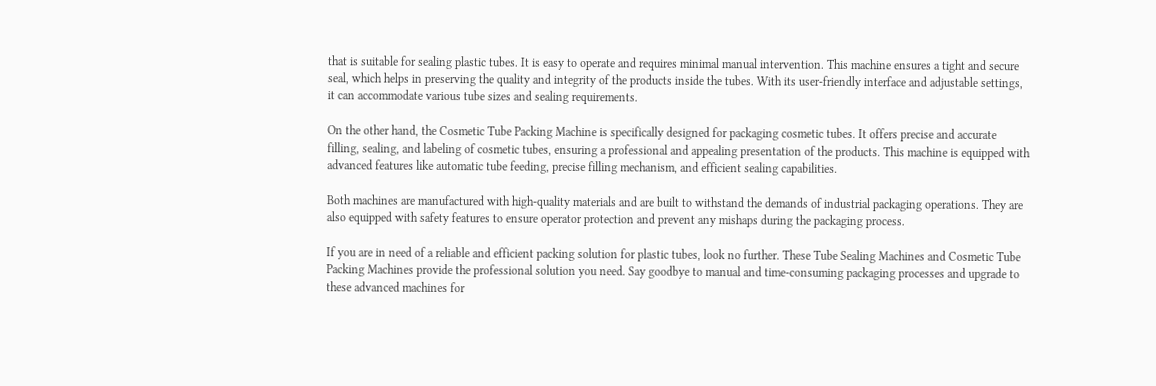that is suitable for sealing plastic tubes. It is easy to operate and requires minimal manual intervention. This machine ensures a tight and secure seal, which helps in preserving the quality and integrity of the products inside the tubes. With its user-friendly interface and adjustable settings, it can accommodate various tube sizes and sealing requirements.

On the other hand, the Cosmetic Tube Packing Machine is specifically designed for packaging cosmetic tubes. It offers precise and accurate filling, sealing, and labeling of cosmetic tubes, ensuring a professional and appealing presentation of the products. This machine is equipped with advanced features like automatic tube feeding, precise filling mechanism, and efficient sealing capabilities.

Both machines are manufactured with high-quality materials and are built to withstand the demands of industrial packaging operations. They are also equipped with safety features to ensure operator protection and prevent any mishaps during the packaging process.

If you are in need of a reliable and efficient packing solution for plastic tubes, look no further. These Tube Sealing Machines and Cosmetic Tube Packing Machines provide the professional solution you need. Say goodbye to manual and time-consuming packaging processes and upgrade to these advanced machines for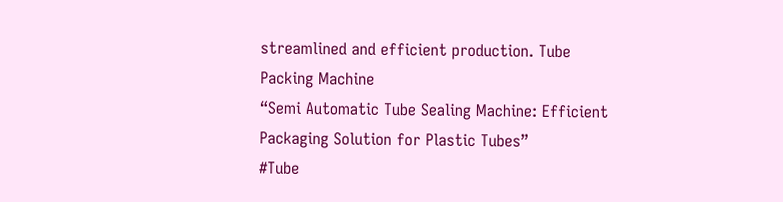streamlined and efficient production. Tube Packing Machine
“Semi Automatic Tube Sealing Machine: Efficient Packaging Solution for Plastic Tubes”
#Tube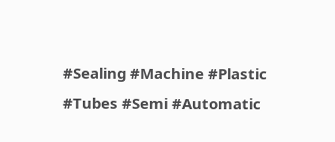#Sealing #Machine #Plastic #Tubes #Semi #Automatic